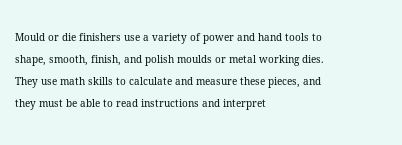Mould or die finishers use a variety of power and hand tools to shape, smooth, finish, and polish moulds or metal working dies. They use math skills to calculate and measure these pieces, and they must be able to read instructions and interpret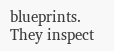blueprints. They inspect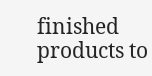finished products to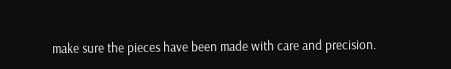make sure the pieces have been made with care and precision.